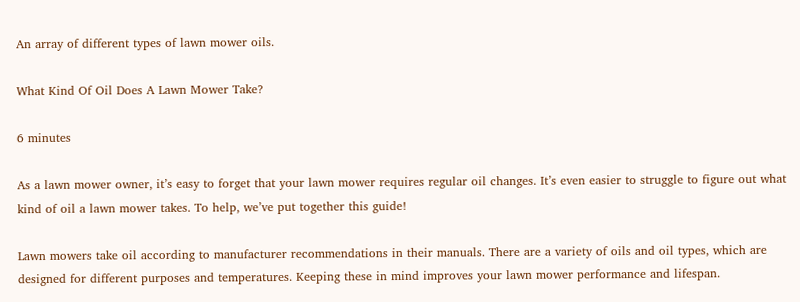An array of different types of lawn mower oils.

What Kind Of Oil Does A Lawn Mower Take?

6 minutes

As a lawn mower owner, it’s easy to forget that your lawn mower requires regular oil changes. It’s even easier to struggle to figure out what kind of oil a lawn mower takes. To help, we’ve put together this guide!

Lawn mowers take oil according to manufacturer recommendations in their manuals. There are a variety of oils and oil types, which are designed for different purposes and temperatures. Keeping these in mind improves your lawn mower performance and lifespan.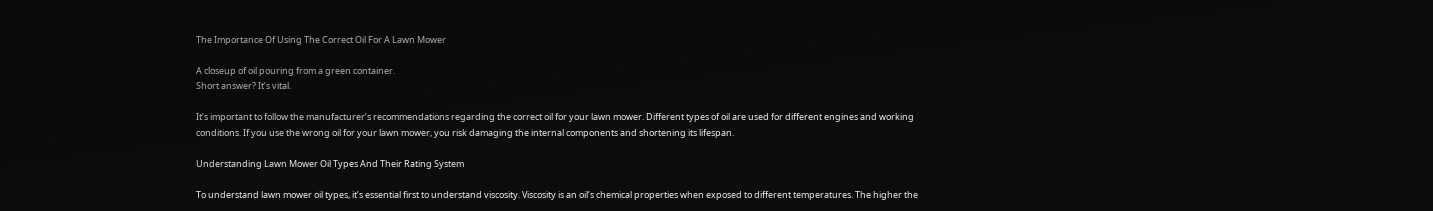The Importance Of Using The Correct Oil For A Lawn Mower

A closeup of oil pouring from a green container.
Short answer? It’s vital.

It’s important to follow the manufacturer’s recommendations regarding the correct oil for your lawn mower. Different types of oil are used for different engines and working conditions. If you use the wrong oil for your lawn mower, you risk damaging the internal components and shortening its lifespan.

Understanding Lawn Mower Oil Types And Their Rating System

To understand lawn mower oil types, it’s essential first to understand viscosity. Viscosity is an oil’s chemical properties when exposed to different temperatures. The higher the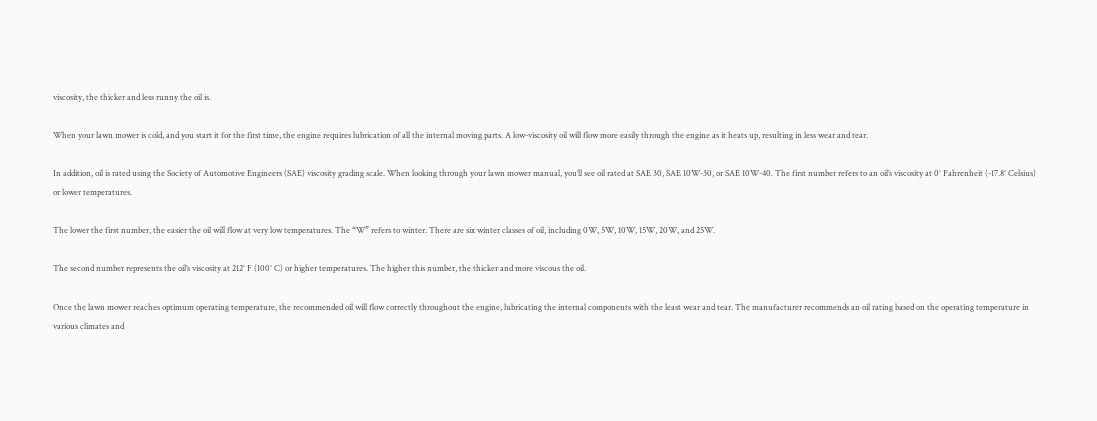viscosity, the thicker and less runny the oil is.

When your lawn mower is cold, and you start it for the first time, the engine requires lubrication of all the internal moving parts. A low-viscosity oil will flow more easily through the engine as it heats up, resulting in less wear and tear.

In addition, oil is rated using the Society of Automotive Engineers (SAE) viscosity grading scale. When looking through your lawn mower manual, you’ll see oil rated at SAE 30, SAE 10W-30, or SAE 10W-40. The first number refers to an oil’s viscosity at 0° Fahrenheit (-17.8° Celsius) or lower temperatures.

The lower the first number, the easier the oil will flow at very low temperatures. The “W” refers to winter. There are six winter classes of oil, including 0W, 5W, 10W, 15W, 20W, and 25W.

The second number represents the oil’s viscosity at 212° F (100° C) or higher temperatures. The higher this number, the thicker and more viscous the oil.

Once the lawn mower reaches optimum operating temperature, the recommended oil will flow correctly throughout the engine, lubricating the internal components with the least wear and tear. The manufacturer recommends an oil rating based on the operating temperature in various climates and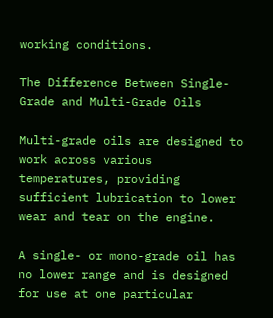working conditions.

The Difference Between Single-Grade and Multi-Grade Oils

Multi-grade oils are designed to work across various temperatures, providing sufficient lubrication to lower wear and tear on the engine.

A single- or mono-grade oil has no lower range and is designed for use at one particular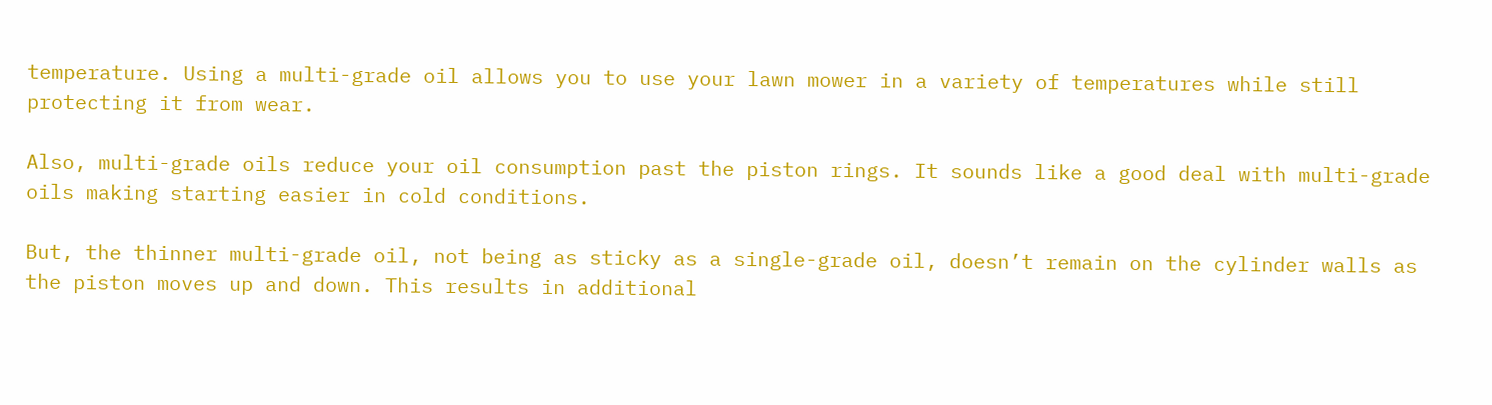temperature. Using a multi-grade oil allows you to use your lawn mower in a variety of temperatures while still protecting it from wear.

Also, multi-grade oils reduce your oil consumption past the piston rings. It sounds like a good deal with multi-grade oils making starting easier in cold conditions.

But, the thinner multi-grade oil, not being as sticky as a single-grade oil, doesn’t remain on the cylinder walls as the piston moves up and down. This results in additional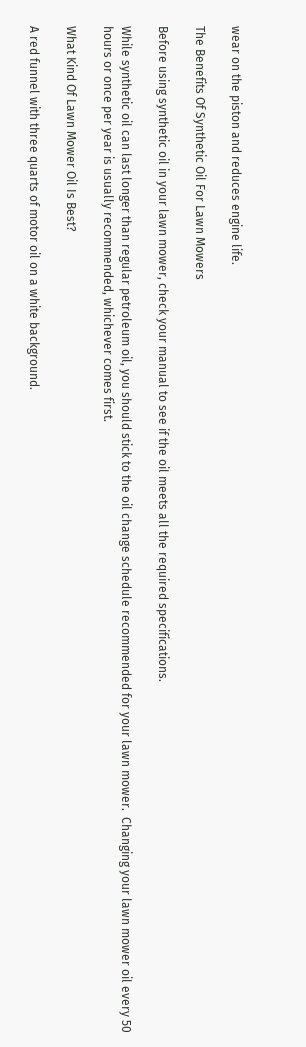wear on the piston and reduces engine life.

The Benefits Of Synthetic Oil For Lawn Mowers

Before using synthetic oil in your lawn mower, check your manual to see if the oil meets all the required specifications.

While synthetic oil can last longer than regular petroleum oil, you should stick to the oil change schedule recommended for your lawn mower.  Changing your lawn mower oil every 50 hours or once per year is usually recommended, whichever comes first.

What Kind Of Lawn Mower Oil Is Best?

A red funnel with three quarts of motor oil on a white background.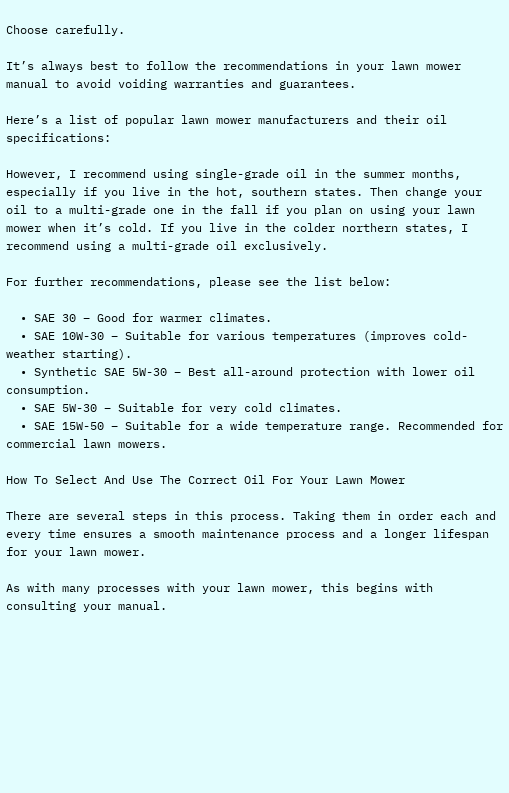Choose carefully.

It’s always best to follow the recommendations in your lawn mower manual to avoid voiding warranties and guarantees.

Here’s a list of popular lawn mower manufacturers and their oil specifications:

However, I recommend using single-grade oil in the summer months, especially if you live in the hot, southern states. Then change your oil to a multi-grade one in the fall if you plan on using your lawn mower when it’s cold. If you live in the colder northern states, I recommend using a multi-grade oil exclusively.

For further recommendations, please see the list below:

  • SAE 30 – Good for warmer climates.
  • SAE 10W-30 – Suitable for various temperatures (improves cold-weather starting).
  • Synthetic SAE 5W-30 – Best all-around protection with lower oil consumption.
  • SAE 5W-30 – Suitable for very cold climates.
  • SAE 15W-50 – Suitable for a wide temperature range. Recommended for commercial lawn mowers.

How To Select And Use The Correct Oil For Your Lawn Mower

There are several steps in this process. Taking them in order each and every time ensures a smooth maintenance process and a longer lifespan for your lawn mower.

As with many processes with your lawn mower, this begins with consulting your manual.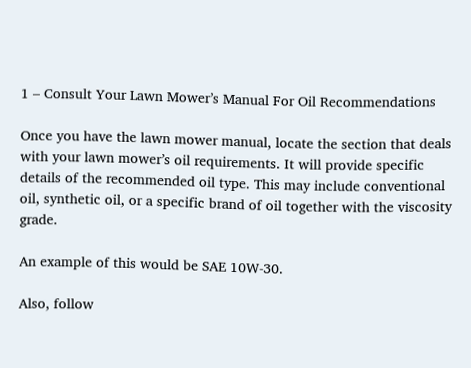1 – Consult Your Lawn Mower’s Manual For Oil Recommendations

Once you have the lawn mower manual, locate the section that deals with your lawn mower’s oil requirements. It will provide specific details of the recommended oil type. This may include conventional oil, synthetic oil, or a specific brand of oil together with the viscosity grade.

An example of this would be SAE 10W-30.

Also, follow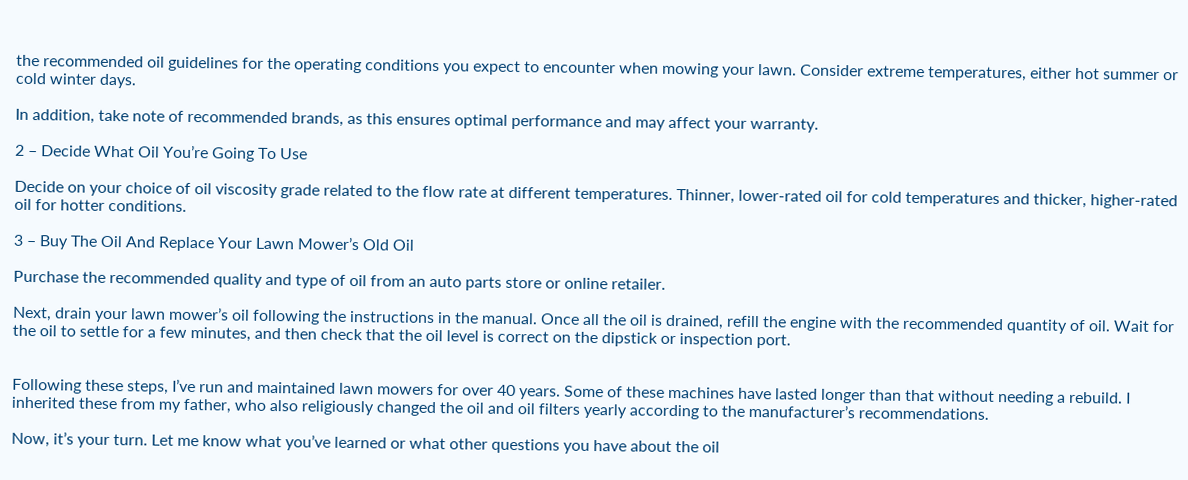the recommended oil guidelines for the operating conditions you expect to encounter when mowing your lawn. Consider extreme temperatures, either hot summer or cold winter days.

In addition, take note of recommended brands, as this ensures optimal performance and may affect your warranty.

2 – Decide What Oil You’re Going To Use

Decide on your choice of oil viscosity grade related to the flow rate at different temperatures. Thinner, lower-rated oil for cold temperatures and thicker, higher-rated oil for hotter conditions.

3 – Buy The Oil And Replace Your Lawn Mower’s Old Oil

Purchase the recommended quality and type of oil from an auto parts store or online retailer.

Next, drain your lawn mower’s oil following the instructions in the manual. Once all the oil is drained, refill the engine with the recommended quantity of oil. Wait for the oil to settle for a few minutes, and then check that the oil level is correct on the dipstick or inspection port.


Following these steps, I’ve run and maintained lawn mowers for over 40 years. Some of these machines have lasted longer than that without needing a rebuild. I inherited these from my father, who also religiously changed the oil and oil filters yearly according to the manufacturer’s recommendations.

Now, it’s your turn. Let me know what you’ve learned or what other questions you have about the oil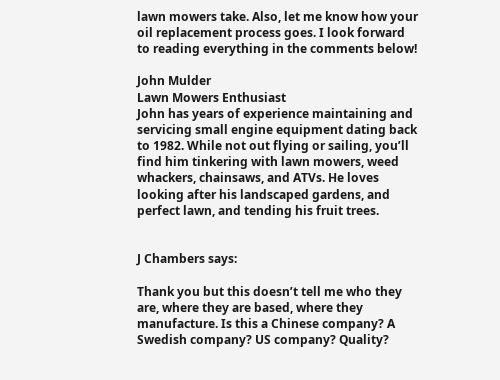lawn mowers take. Also, let me know how your oil replacement process goes. I look forward to reading everything in the comments below!

John Mulder
Lawn Mowers Enthusiast
John has years of experience maintaining and servicing small engine equipment dating back to 1982. While not out flying or sailing, you’ll find him tinkering with lawn mowers, weed whackers, chainsaws, and ATVs. He loves looking after his landscaped gardens, and perfect lawn, and tending his fruit trees.


J Chambers says:

Thank you but this doesn’t tell me who they are, where they are based, where they manufacture. Is this a Chinese company? A Swedish company? US company? Quality?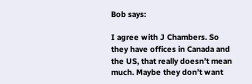Bob says:

I agree with J Chambers. So they have offices in Canada and the US, that really doesn’t mean much. Maybe they don’t want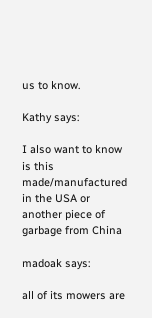us to know.

Kathy says:

I also want to know is this made/manufactured in the USA or another piece of garbage from China

madoak says:

all of its mowers are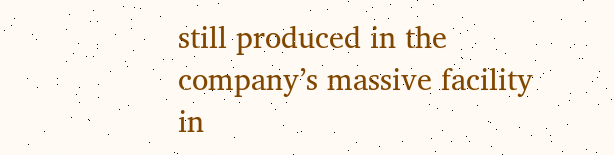still produced in the company’s massive facility in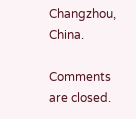Changzhou, China.

Comments are closed.